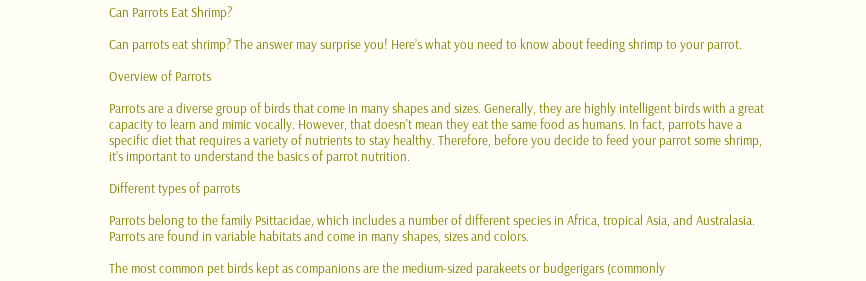Can Parrots Eat Shrimp?

Can parrots eat shrimp? The answer may surprise you! Here’s what you need to know about feeding shrimp to your parrot.

Overview of Parrots

Parrots are a diverse group of birds that come in many shapes and sizes. Generally, they are highly intelligent birds with a great capacity to learn and mimic vocally. However, that doesn’t mean they eat the same food as humans. In fact, parrots have a specific diet that requires a variety of nutrients to stay healthy. Therefore, before you decide to feed your parrot some shrimp, it’s important to understand the basics of parrot nutrition.

Different types of parrots

Parrots belong to the family Psittacidae, which includes a number of different species in Africa, tropical Asia, and Australasia. Parrots are found in variable habitats and come in many shapes, sizes and colors.

The most common pet birds kept as companions are the medium-sized parakeets or budgerigars (commonly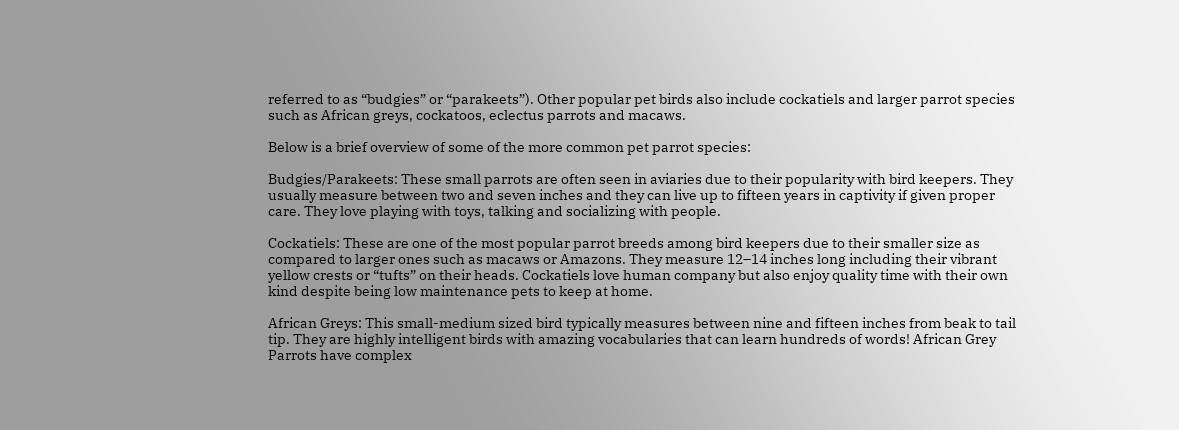referred to as “budgies” or “parakeets”). Other popular pet birds also include cockatiels and larger parrot species such as African greys, cockatoos, eclectus parrots and macaws.

Below is a brief overview of some of the more common pet parrot species:

Budgies/Parakeets: These small parrots are often seen in aviaries due to their popularity with bird keepers. They usually measure between two and seven inches and they can live up to fifteen years in captivity if given proper care. They love playing with toys, talking and socializing with people.

Cockatiels: These are one of the most popular parrot breeds among bird keepers due to their smaller size as compared to larger ones such as macaws or Amazons. They measure 12–14 inches long including their vibrant yellow crests or “tufts” on their heads. Cockatiels love human company but also enjoy quality time with their own kind despite being low maintenance pets to keep at home.

African Greys: This small-medium sized bird typically measures between nine and fifteen inches from beak to tail tip. They are highly intelligent birds with amazing vocabularies that can learn hundreds of words! African Grey Parrots have complex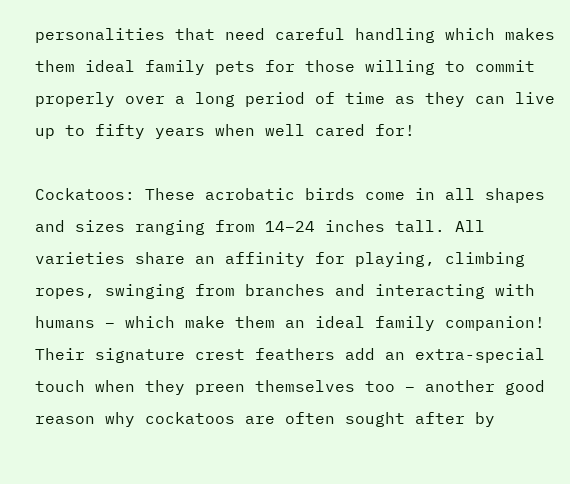personalities that need careful handling which makes them ideal family pets for those willing to commit properly over a long period of time as they can live up to fifty years when well cared for!

Cockatoos: These acrobatic birds come in all shapes and sizes ranging from 14–24 inches tall. All varieties share an affinity for playing, climbing ropes, swinging from branches and interacting with humans – which make them an ideal family companion! Their signature crest feathers add an extra-special touch when they preen themselves too – another good reason why cockatoos are often sought after by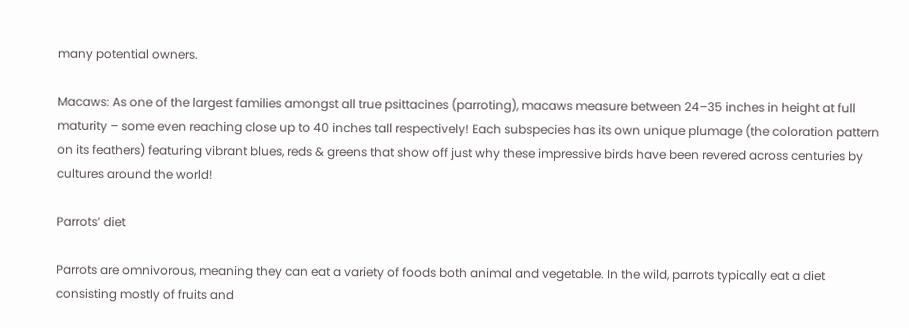many potential owners.

Macaws: As one of the largest families amongst all true psittacines (parroting), macaws measure between 24–35 inches in height at full maturity – some even reaching close up to 40 inches tall respectively! Each subspecies has its own unique plumage (the coloration pattern on its feathers) featuring vibrant blues, reds & greens that show off just why these impressive birds have been revered across centuries by cultures around the world!

Parrots’ diet

Parrots are omnivorous, meaning they can eat a variety of foods both animal and vegetable. In the wild, parrots typically eat a diet consisting mostly of fruits and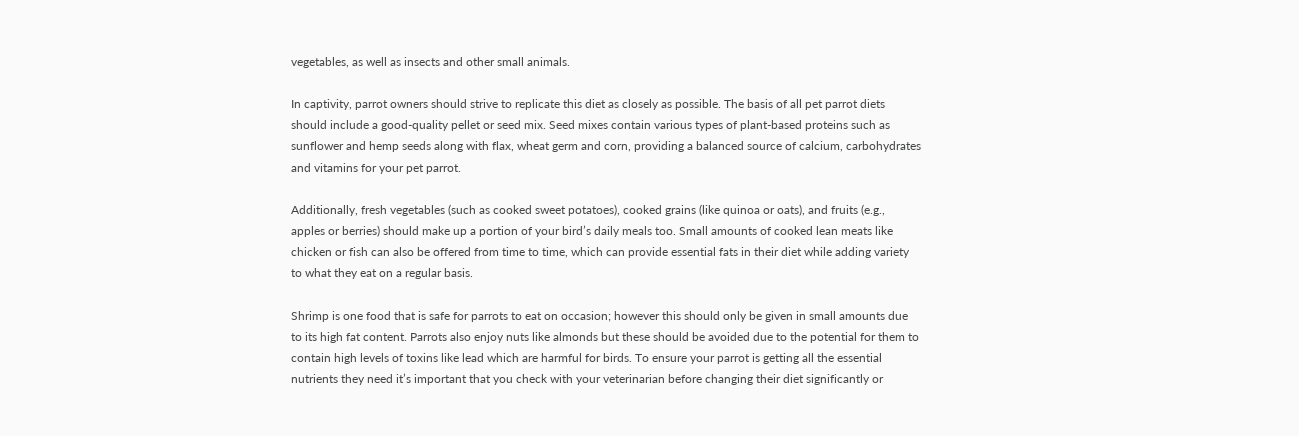vegetables, as well as insects and other small animals.

In captivity, parrot owners should strive to replicate this diet as closely as possible. The basis of all pet parrot diets should include a good-quality pellet or seed mix. Seed mixes contain various types of plant-based proteins such as sunflower and hemp seeds along with flax, wheat germ and corn, providing a balanced source of calcium, carbohydrates and vitamins for your pet parrot.

Additionally, fresh vegetables (such as cooked sweet potatoes), cooked grains (like quinoa or oats), and fruits (e.g., apples or berries) should make up a portion of your bird’s daily meals too. Small amounts of cooked lean meats like chicken or fish can also be offered from time to time, which can provide essential fats in their diet while adding variety to what they eat on a regular basis.

Shrimp is one food that is safe for parrots to eat on occasion; however this should only be given in small amounts due to its high fat content. Parrots also enjoy nuts like almonds but these should be avoided due to the potential for them to contain high levels of toxins like lead which are harmful for birds. To ensure your parrot is getting all the essential nutrients they need it’s important that you check with your veterinarian before changing their diet significantly or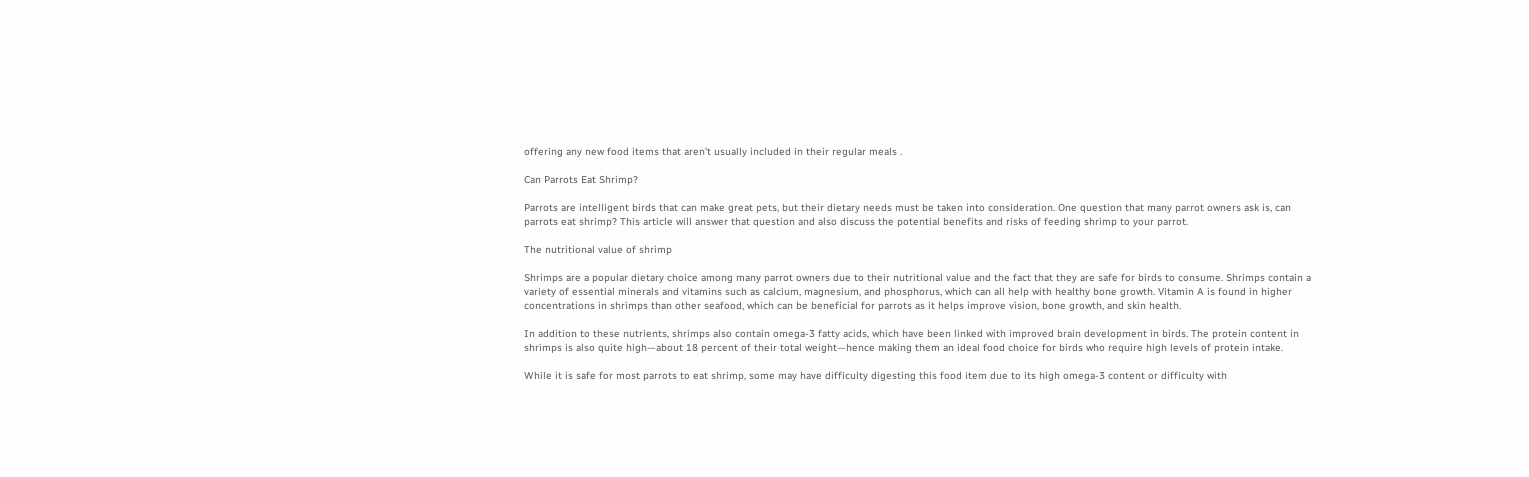offering any new food items that aren’t usually included in their regular meals .

Can Parrots Eat Shrimp?

Parrots are intelligent birds that can make great pets, but their dietary needs must be taken into consideration. One question that many parrot owners ask is, can parrots eat shrimp? This article will answer that question and also discuss the potential benefits and risks of feeding shrimp to your parrot.

The nutritional value of shrimp

Shrimps are a popular dietary choice among many parrot owners due to their nutritional value and the fact that they are safe for birds to consume. Shrimps contain a variety of essential minerals and vitamins such as calcium, magnesium, and phosphorus, which can all help with healthy bone growth. Vitamin A is found in higher concentrations in shrimps than other seafood, which can be beneficial for parrots as it helps improve vision, bone growth, and skin health.

In addition to these nutrients, shrimps also contain omega-3 fatty acids, which have been linked with improved brain development in birds. The protein content in shrimps is also quite high—about 18 percent of their total weight—hence making them an ideal food choice for birds who require high levels of protein intake.

While it is safe for most parrots to eat shrimp, some may have difficulty digesting this food item due to its high omega-3 content or difficulty with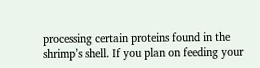processing certain proteins found in the shrimp’s shell. If you plan on feeding your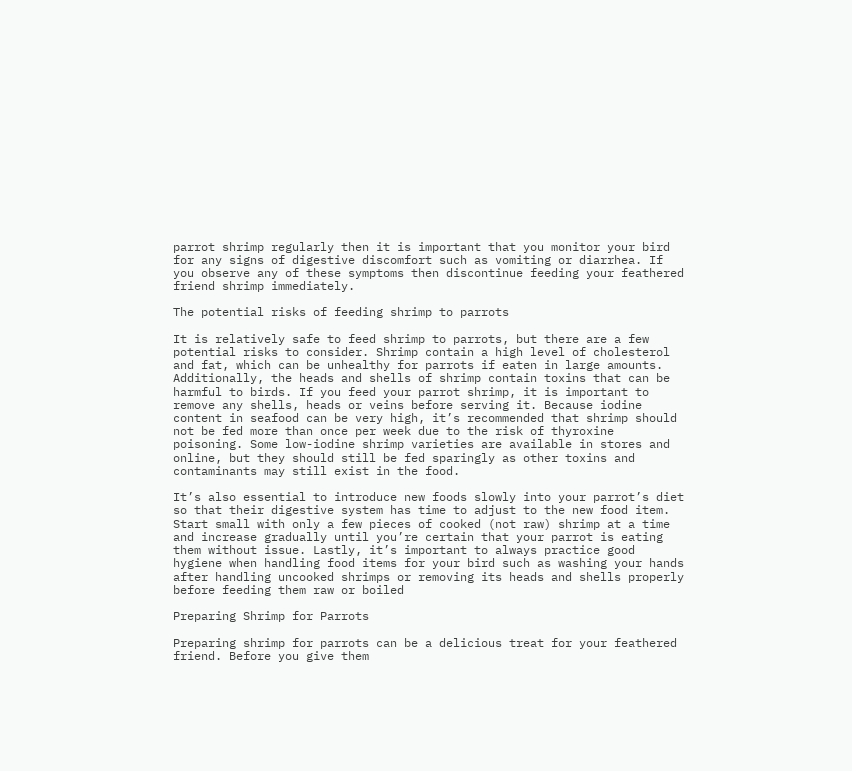parrot shrimp regularly then it is important that you monitor your bird for any signs of digestive discomfort such as vomiting or diarrhea. If you observe any of these symptoms then discontinue feeding your feathered friend shrimp immediately.

The potential risks of feeding shrimp to parrots

It is relatively safe to feed shrimp to parrots, but there are a few potential risks to consider. Shrimp contain a high level of cholesterol and fat, which can be unhealthy for parrots if eaten in large amounts. Additionally, the heads and shells of shrimp contain toxins that can be harmful to birds. If you feed your parrot shrimp, it is important to remove any shells, heads or veins before serving it. Because iodine content in seafood can be very high, it’s recommended that shrimp should not be fed more than once per week due to the risk of thyroxine poisoning. Some low-iodine shrimp varieties are available in stores and online, but they should still be fed sparingly as other toxins and contaminants may still exist in the food.

It’s also essential to introduce new foods slowly into your parrot’s diet so that their digestive system has time to adjust to the new food item. Start small with only a few pieces of cooked (not raw) shrimp at a time and increase gradually until you’re certain that your parrot is eating them without issue. Lastly, it’s important to always practice good hygiene when handling food items for your bird such as washing your hands after handling uncooked shrimps or removing its heads and shells properly before feeding them raw or boiled

Preparing Shrimp for Parrots

Preparing shrimp for parrots can be a delicious treat for your feathered friend. Before you give them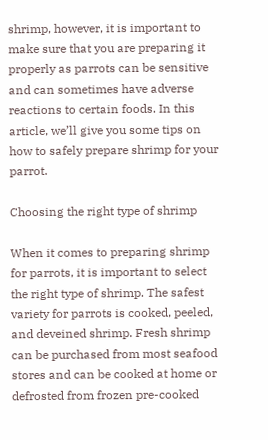shrimp, however, it is important to make sure that you are preparing it properly as parrots can be sensitive and can sometimes have adverse reactions to certain foods. In this article, we’ll give you some tips on how to safely prepare shrimp for your parrot.

Choosing the right type of shrimp

When it comes to preparing shrimp for parrots, it is important to select the right type of shrimp. The safest variety for parrots is cooked, peeled, and deveined shrimp. Fresh shrimp can be purchased from most seafood stores and can be cooked at home or defrosted from frozen pre-cooked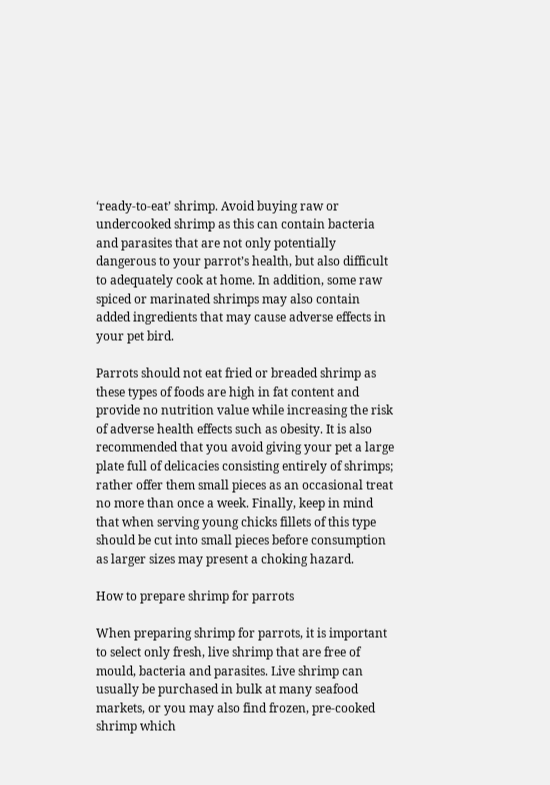‘ready-to-eat’ shrimp. Avoid buying raw or undercooked shrimp as this can contain bacteria and parasites that are not only potentially dangerous to your parrot’s health, but also difficult to adequately cook at home. In addition, some raw spiced or marinated shrimps may also contain added ingredients that may cause adverse effects in your pet bird.

Parrots should not eat fried or breaded shrimp as these types of foods are high in fat content and provide no nutrition value while increasing the risk of adverse health effects such as obesity. It is also recommended that you avoid giving your pet a large plate full of delicacies consisting entirely of shrimps; rather offer them small pieces as an occasional treat no more than once a week. Finally, keep in mind that when serving young chicks fillets of this type should be cut into small pieces before consumption as larger sizes may present a choking hazard.

How to prepare shrimp for parrots

When preparing shrimp for parrots, it is important to select only fresh, live shrimp that are free of mould, bacteria and parasites. Live shrimp can usually be purchased in bulk at many seafood markets, or you may also find frozen, pre-cooked shrimp which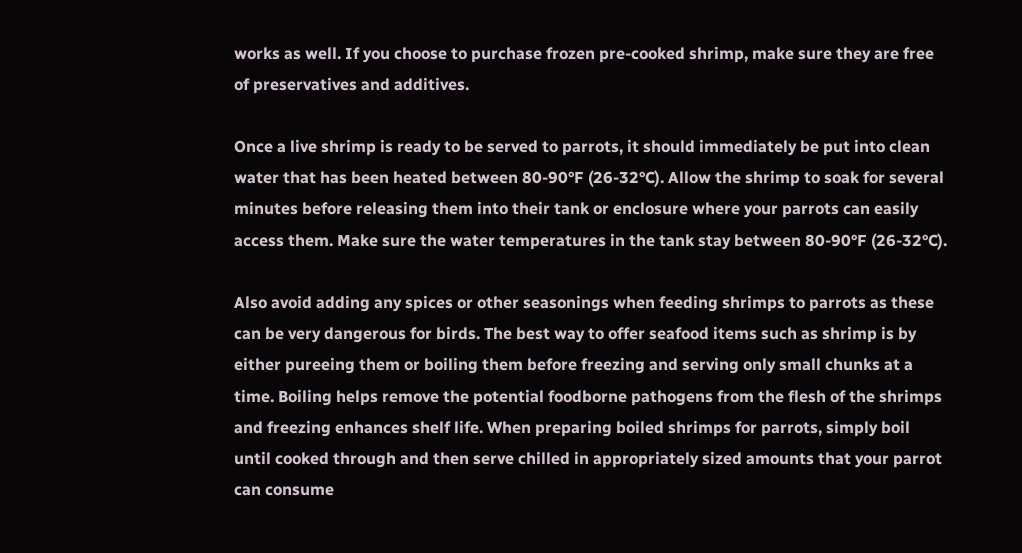works as well. If you choose to purchase frozen pre-cooked shrimp, make sure they are free of preservatives and additives.

Once a live shrimp is ready to be served to parrots, it should immediately be put into clean water that has been heated between 80-90°F (26-32°C). Allow the shrimp to soak for several minutes before releasing them into their tank or enclosure where your parrots can easily access them. Make sure the water temperatures in the tank stay between 80-90°F (26-32°C).

Also avoid adding any spices or other seasonings when feeding shrimps to parrots as these can be very dangerous for birds. The best way to offer seafood items such as shrimp is by either pureeing them or boiling them before freezing and serving only small chunks at a time. Boiling helps remove the potential foodborne pathogens from the flesh of the shrimps and freezing enhances shelf life. When preparing boiled shrimps for parrots, simply boil until cooked through and then serve chilled in appropriately sized amounts that your parrot can consume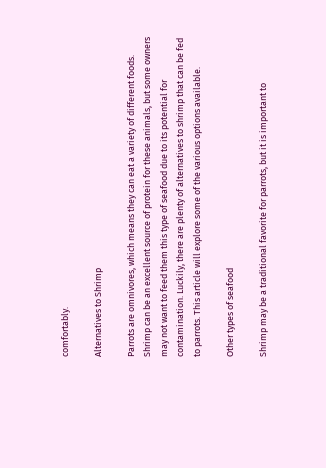comfortably.

Alternatives to Shrimp

Parrots are omnivores, which means they can eat a variety of different foods. Shrimp can be an excellent source of protein for these animals, but some owners may not want to feed them this type of seafood due to its potential for contamination. Luckily, there are plenty of alternatives to shrimp that can be fed to parrots. This article will explore some of the various options available.

Other types of seafood

Shrimp may be a traditional favorite for parrots, but it is important to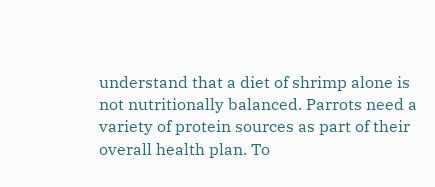understand that a diet of shrimp alone is not nutritionally balanced. Parrots need a variety of protein sources as part of their overall health plan. To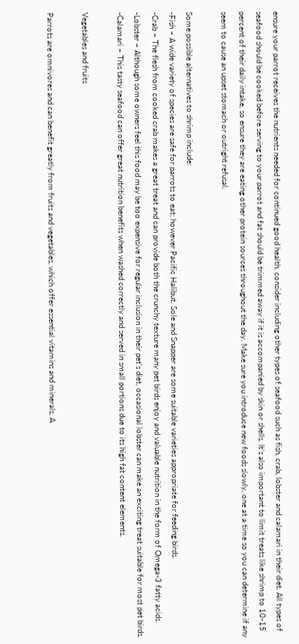ensure your parrot receives the nutrients needed for continued good health, consider including other types of seafood such as fish, crab, lobster and calamari in their diet. All types of seafood should be cooked before serving to your parrot and fat should be trimmed away if it is accompanied by skin or shells. It’s also important to limit treats like shrimp to 10-15 percent of their daily intake, so ensure they are eating other protein sources throughout the day. Make sure you introduce new foods slowly, one at a time so you can determine if any seem to cause an upset stomach or outright refusal.

Some possible alternatives to shrimp include:
-Fish – A wide variety of species are safe for parrots to eat; however Pacific Halibut, Sole and Snapper are some suitable varieties appropriate for feeding birds.
-Crab – The flesh from cooked crab makes a great treat and can provide both the crunchy texture many pet birds enjoy and valuable nutrition in the form of Omega-3 fatty acids.
-Lobster – Although some owners feel this food may be too expensive for regular inclusion in their pet’s diet, occasional lobster can make an exciting treat suitable for most pet birds.
-Calamari – This tasty seafood can offer great nutrition benefits when washed correctly and served in small portions due to its high fat content elements.

Vegetables and fruits

Parrots are omnivores and can benefit greatly from fruits and vegetables, which offer essential vitamins and minerals. A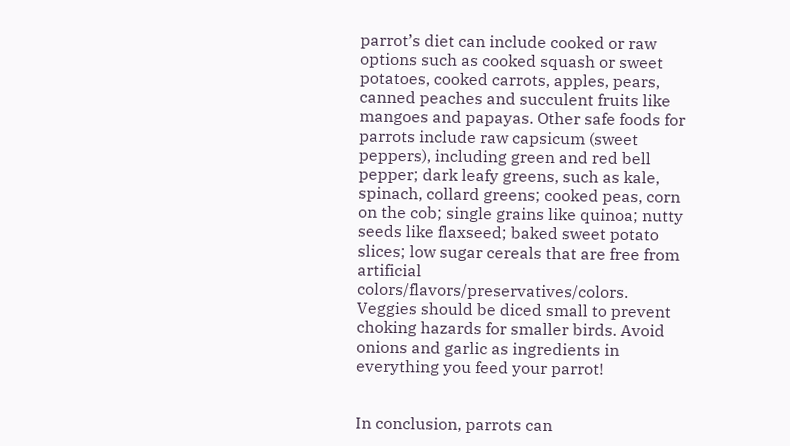parrot’s diet can include cooked or raw options such as cooked squash or sweet potatoes, cooked carrots, apples, pears, canned peaches and succulent fruits like mangoes and papayas. Other safe foods for parrots include raw capsicum (sweet peppers), including green and red bell pepper; dark leafy greens, such as kale, spinach, collard greens; cooked peas, corn on the cob; single grains like quinoa; nutty seeds like flaxseed; baked sweet potato slices; low sugar cereals that are free from artificial colors/flavors/preservatives/colors. Veggies should be diced small to prevent choking hazards for smaller birds. Avoid onions and garlic as ingredients in everything you feed your parrot!


In conclusion, parrots can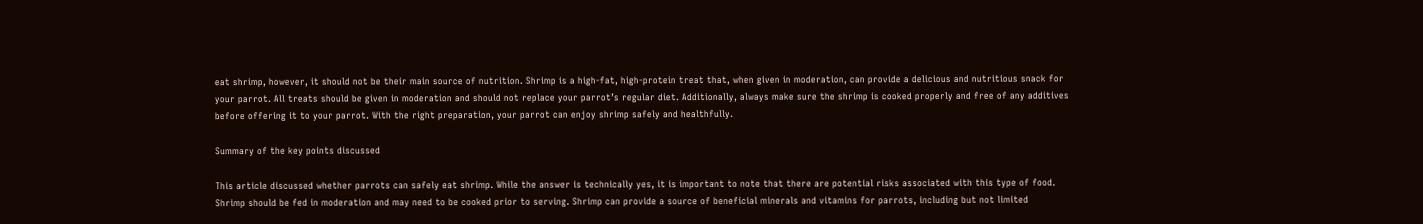eat shrimp, however, it should not be their main source of nutrition. Shrimp is a high-fat, high-protein treat that, when given in moderation, can provide a delicious and nutritious snack for your parrot. All treats should be given in moderation and should not replace your parrot’s regular diet. Additionally, always make sure the shrimp is cooked properly and free of any additives before offering it to your parrot. With the right preparation, your parrot can enjoy shrimp safely and healthfully.

Summary of the key points discussed

This article discussed whether parrots can safely eat shrimp. While the answer is technically yes, it is important to note that there are potential risks associated with this type of food. Shrimp should be fed in moderation and may need to be cooked prior to serving. Shrimp can provide a source of beneficial minerals and vitamins for parrots, including but not limited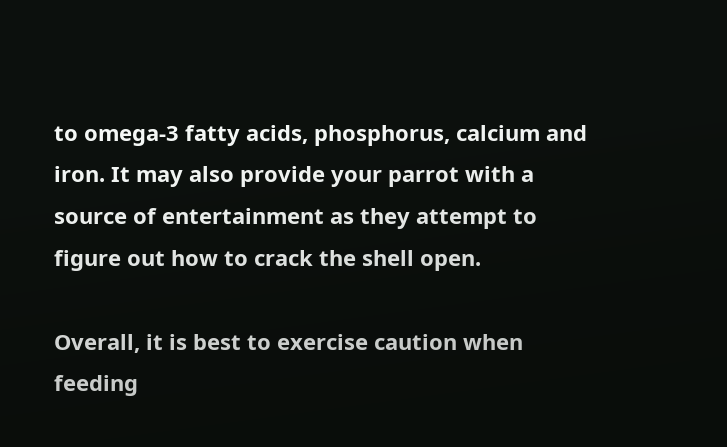to omega-3 fatty acids, phosphorus, calcium and iron. It may also provide your parrot with a source of entertainment as they attempt to figure out how to crack the shell open.

Overall, it is best to exercise caution when feeding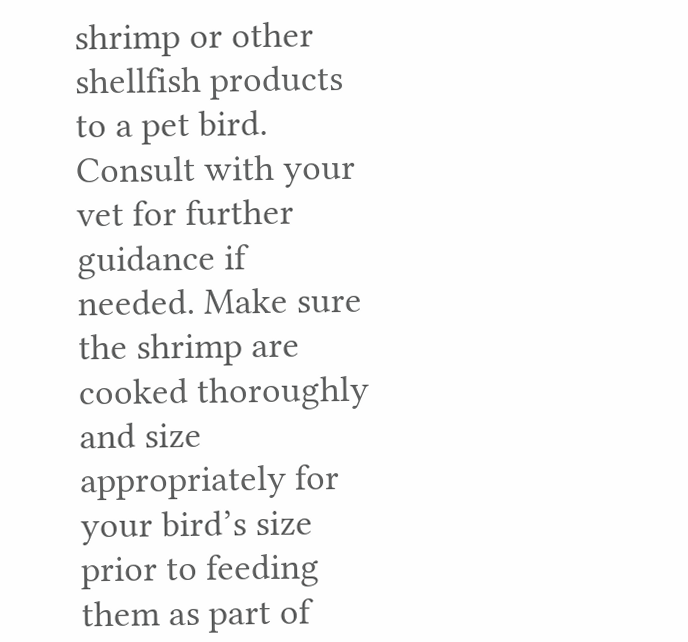shrimp or other shellfish products to a pet bird. Consult with your vet for further guidance if needed. Make sure the shrimp are cooked thoroughly and size appropriately for your bird’s size prior to feeding them as part of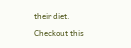their diet.

Checkout this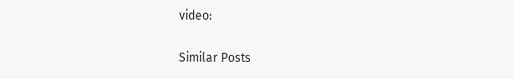video:

Similar Posts